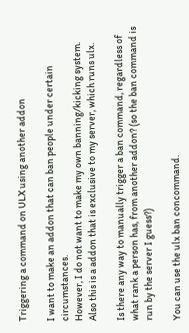Triggering a command on ULX using another addon

I want to make an addon that can ban people under certain circumstances.
However, I do not want to make my own banning/kicking system.
Also this is a addon that is exclusive to my server, which runs ulx.

Is there any way to manually trigger a ban command, regardless of what rank a person has, from another addon? (so the ban command is run by the server I guess?)

You can use the ulx ban concommand.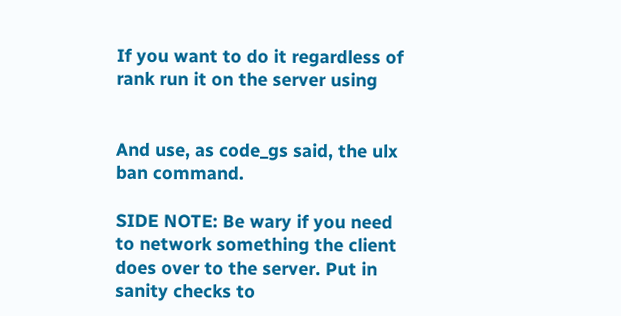If you want to do it regardless of rank run it on the server using


And use, as code_gs said, the ulx ban command.

SIDE NOTE: Be wary if you need to network something the client does over to the server. Put in sanity checks to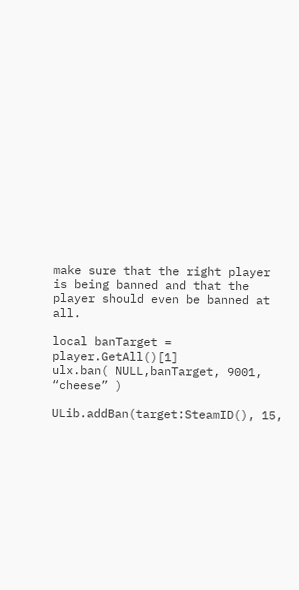make sure that the right player is being banned and that the player should even be banned at all.

local banTarget = player.GetAll()[1]
ulx.ban( NULL,banTarget, 9001, “cheese” )

ULib.addBan(target:SteamID(), 15,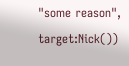"some reason", target:Nick())